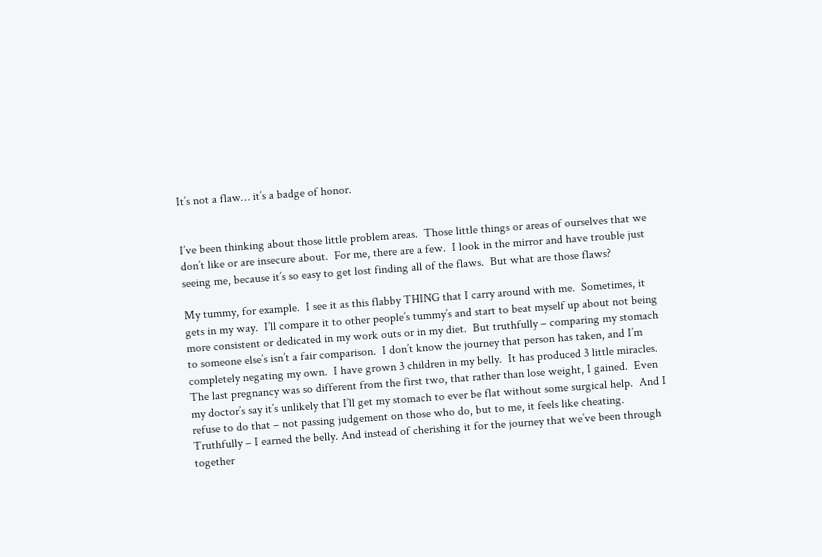It’s not a flaw… it’s a badge of honor.


I’ve been thinking about those little problem areas.  Those little things or areas of ourselves that we don’t like or are insecure about.  For me, there are a few.  I look in the mirror and have trouble just seeing me, because it’s so easy to get lost finding all of the flaws.  But what are those flaws?

My tummy, for example.  I see it as this flabby THING that I carry around with me.  Sometimes, it gets in my way.  I’ll compare it to other people’s tummy’s and start to beat myself up about not being more consistent or dedicated in my work outs or in my diet.  But truthfully – comparing my stomach to someone else’s isn’t a fair comparison.  I don’t know the journey that person has taken, and I’m completely negating my own.  I have grown 3 children in my belly.  It has produced 3 little miracles.  The last pregnancy was so different from the first two, that rather than lose weight, I gained.  Even my doctor’s say it’s unlikely that I’ll get my stomach to ever be flat without some surgical help.  And I refuse to do that – not passing judgement on those who do, but to me, it feels like cheating.  Truthfully – I earned the belly. And instead of cherishing it for the journey that we’ve been through together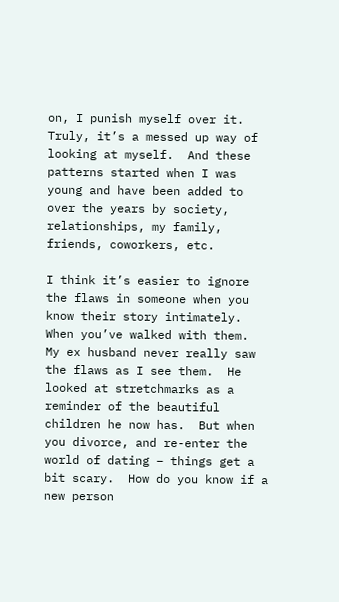on, I punish myself over it.  Truly, it’s a messed up way of looking at myself.  And these patterns started when I was young and have been added to over the years by society, relationships, my family, friends, coworkers, etc.

I think it’s easier to ignore the flaws in someone when you know their story intimately.  When you’ve walked with them.  My ex husband never really saw the flaws as I see them.  He looked at stretchmarks as a reminder of the beautiful children he now has.  But when you divorce, and re-enter the world of dating – things get a bit scary.  How do you know if a new person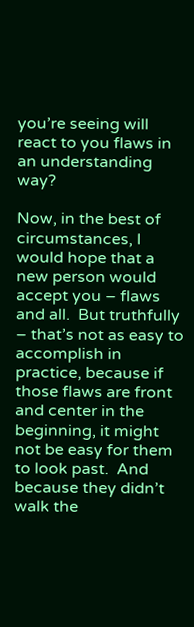you’re seeing will react to you flaws in an understanding way?

Now, in the best of circumstances, I would hope that a new person would accept you – flaws and all.  But truthfully – that’s not as easy to accomplish in practice, because if those flaws are front and center in the beginning, it might not be easy for them to look past.  And because they didn’t walk the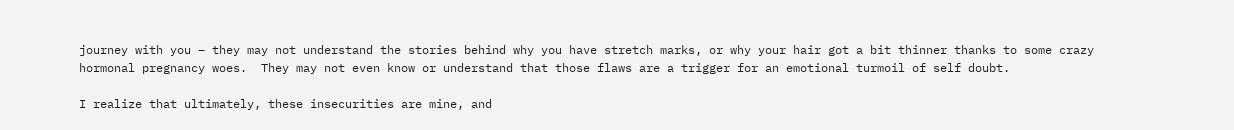journey with you – they may not understand the stories behind why you have stretch marks, or why your hair got a bit thinner thanks to some crazy hormonal pregnancy woes.  They may not even know or understand that those flaws are a trigger for an emotional turmoil of self doubt.

I realize that ultimately, these insecurities are mine, and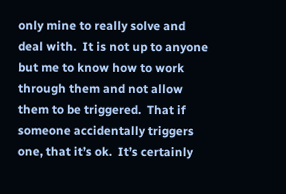only mine to really solve and deal with.  It is not up to anyone but me to know how to work through them and not allow them to be triggered.  That if someone accidentally triggers one, that it’s ok.  It’s certainly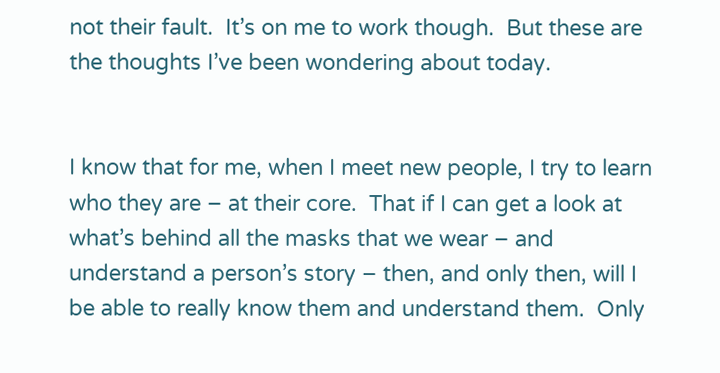not their fault.  It’s on me to work though.  But these are the thoughts I’ve been wondering about today.


I know that for me, when I meet new people, I try to learn who they are – at their core.  That if I can get a look at what’s behind all the masks that we wear – and understand a person’s story – then, and only then, will I be able to really know them and understand them.  Only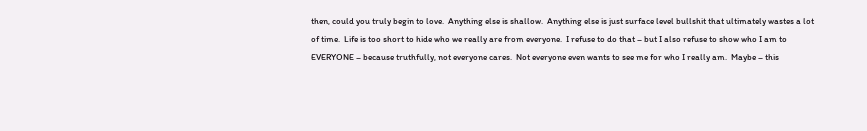then, could you truly begin to love.  Anything else is shallow.  Anything else is just surface level bullshit that ultimately wastes a lot of time.  Life is too short to hide who we really are from everyone.  I refuse to do that – but I also refuse to show who I am to EVERYONE – because truthfully, not everyone cares.  Not everyone even wants to see me for who I really am.  Maybe – this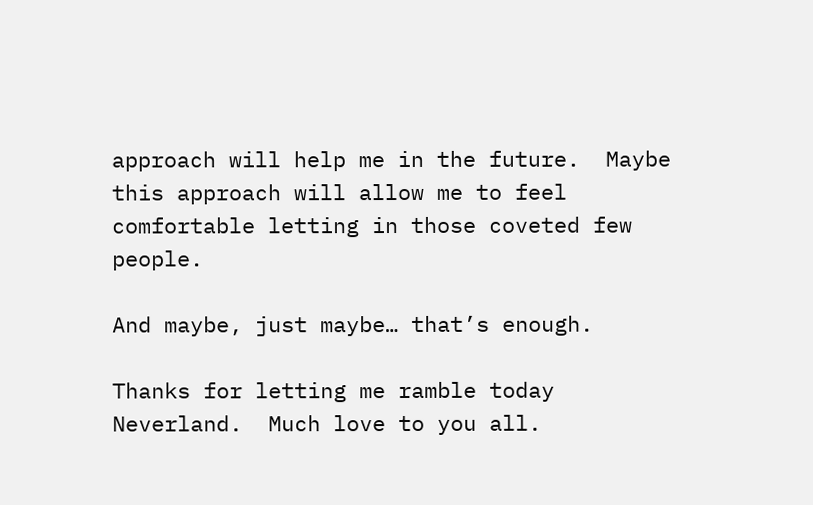approach will help me in the future.  Maybe this approach will allow me to feel comfortable letting in those coveted few people.

And maybe, just maybe… that’s enough.

Thanks for letting me ramble today Neverland.  Much love to you all.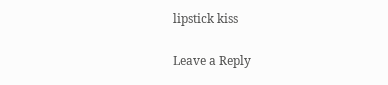lipstick kiss

Leave a Reply